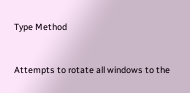Type Method


Attempts to rotate all windows to the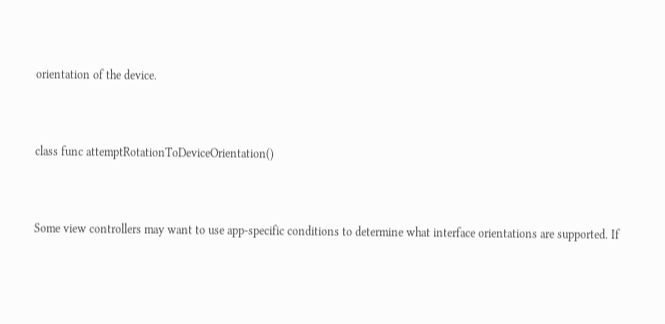orientation of the device.


class func attemptRotationToDeviceOrientation()


Some view controllers may want to use app-specific conditions to determine what interface orientations are supported. If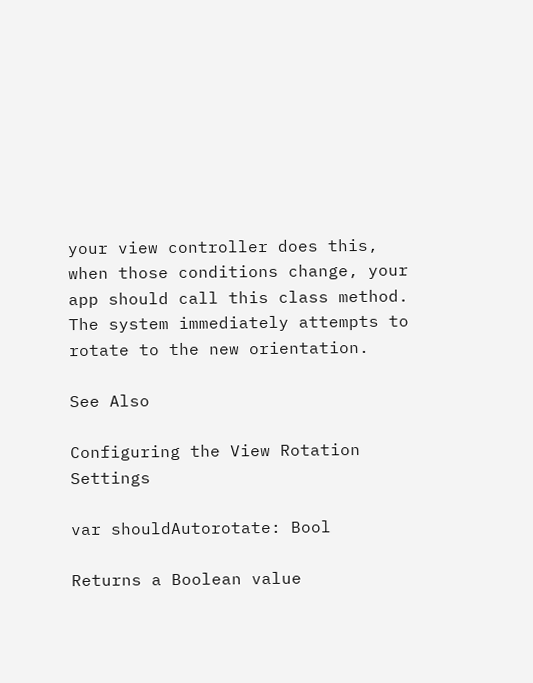your view controller does this, when those conditions change, your app should call this class method. The system immediately attempts to rotate to the new orientation.

See Also

Configuring the View Rotation Settings

var shouldAutorotate: Bool

Returns a Boolean value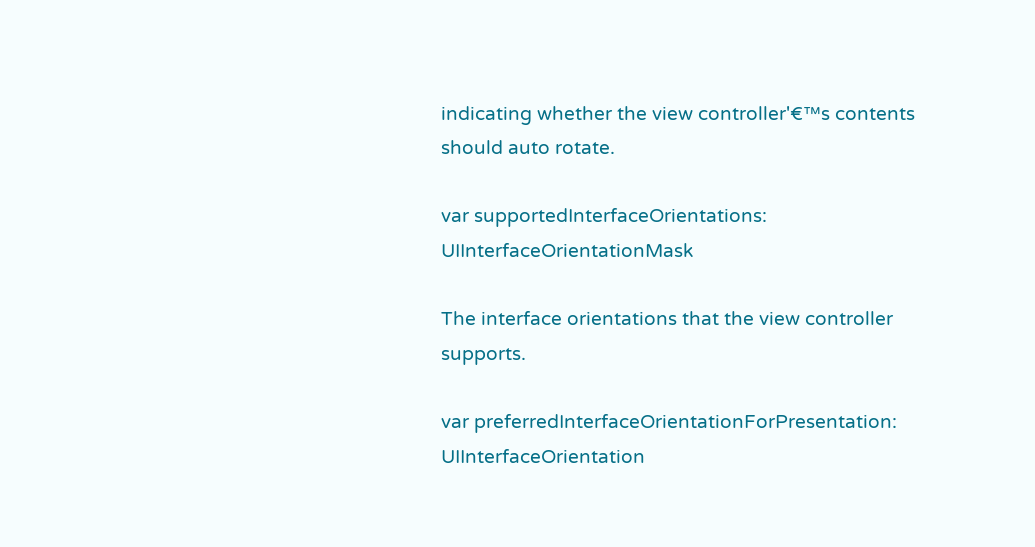indicating whether the view controller'€™s contents should auto rotate.

var supportedInterfaceOrientations: UIInterfaceOrientationMask

The interface orientations that the view controller supports.

var preferredInterfaceOrientationForPresentation: UIInterfaceOrientation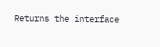Returns the interface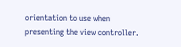orientation to use when presenting the view controller.